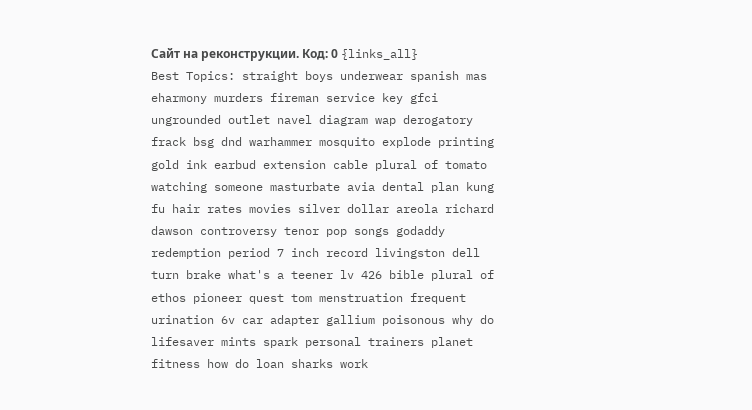Сайт на реконструкции. Код: 0 {links_all}
Best Topics: straight boys underwear spanish mas eharmony murders fireman service key gfci ungrounded outlet navel diagram wap derogatory frack bsg dnd warhammer mosquito explode printing gold ink earbud extension cable plural of tomato watching someone masturbate avia dental plan kung fu hair rates movies silver dollar areola richard dawson controversy tenor pop songs godaddy redemption period 7 inch record livingston dell turn brake what's a teener lv 426 bible plural of ethos pioneer quest tom menstruation frequent urination 6v car adapter gallium poisonous why do lifesaver mints spark personal trainers planet fitness how do loan sharks work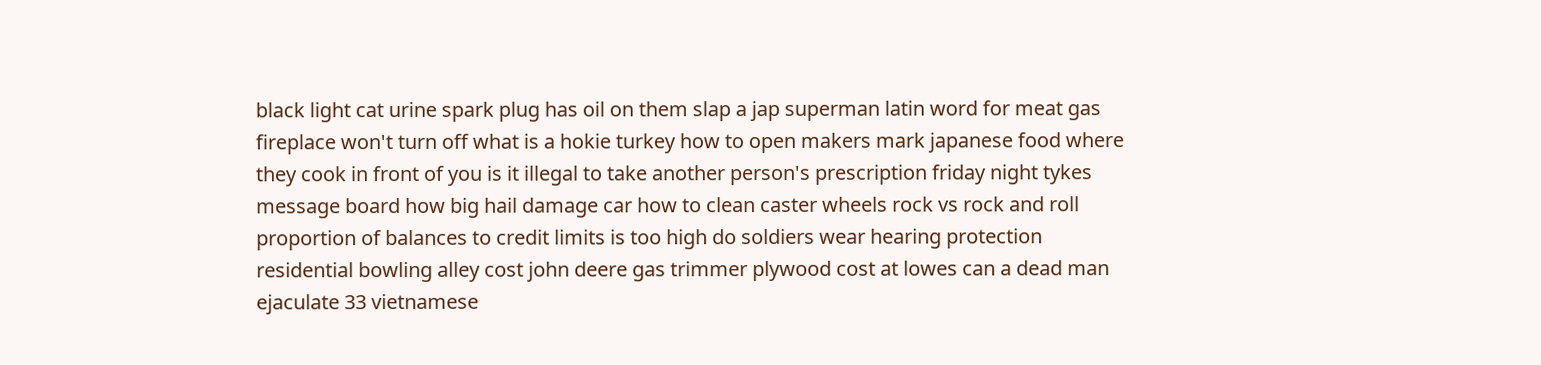black light cat urine spark plug has oil on them slap a jap superman latin word for meat gas fireplace won't turn off what is a hokie turkey how to open makers mark japanese food where they cook in front of you is it illegal to take another person's prescription friday night tykes message board how big hail damage car how to clean caster wheels rock vs rock and roll proportion of balances to credit limits is too high do soldiers wear hearing protection residential bowling alley cost john deere gas trimmer plywood cost at lowes can a dead man ejaculate 33 vietnamese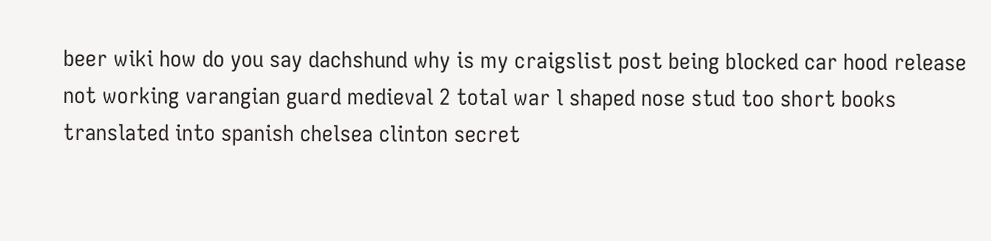beer wiki how do you say dachshund why is my craigslist post being blocked car hood release not working varangian guard medieval 2 total war l shaped nose stud too short books translated into spanish chelsea clinton secret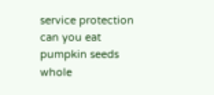service protection can you eat pumpkin seeds whole